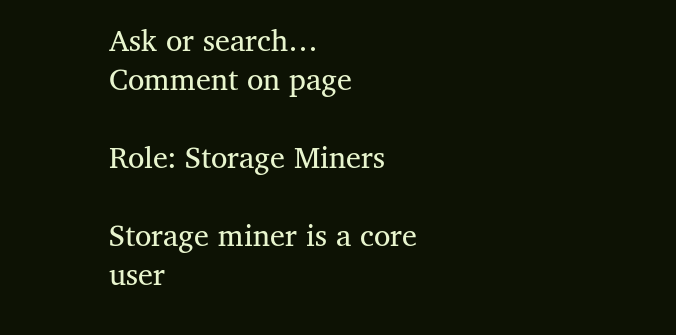Ask or search…
Comment on page

Role: Storage Miners

Storage miner is a core user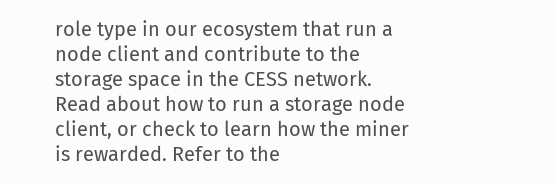role type in our ecosystem that run a node client and contribute to the storage space in the CESS network.
Read about how to run a storage node client, or check to learn how the miner is rewarded. Refer to the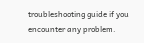troubleshooting guide if you encounter any problem.